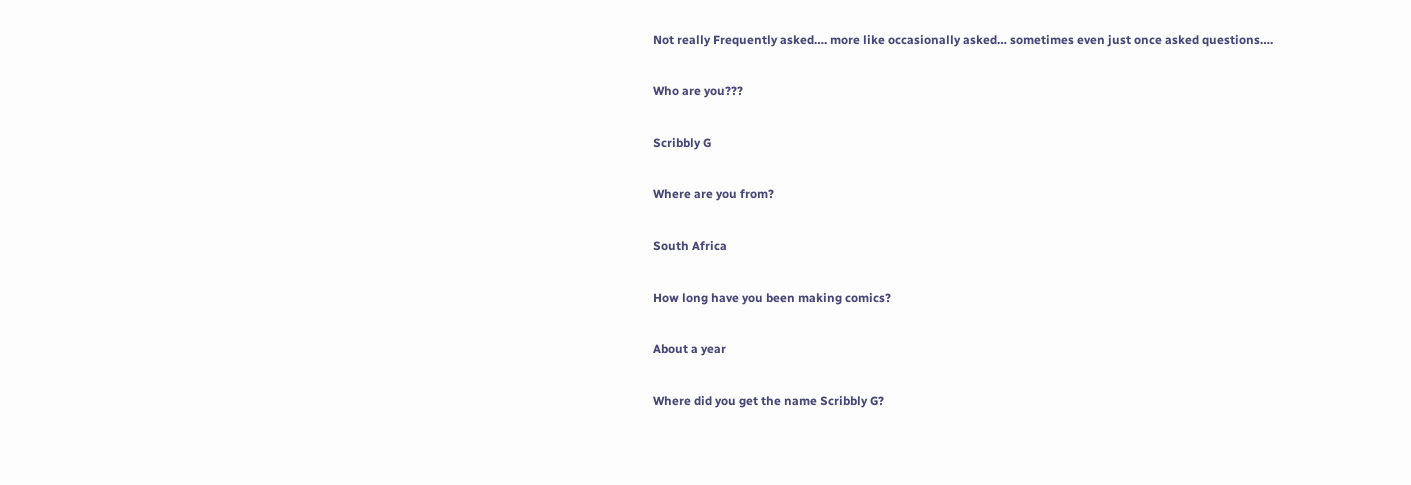Not really Frequently asked…. more like occasionally asked… sometimes even just once asked questions….

Who are you???

Scribbly G

Where are you from?

South Africa

How long have you been making comics?

About a year

Where did you get the name Scribbly G?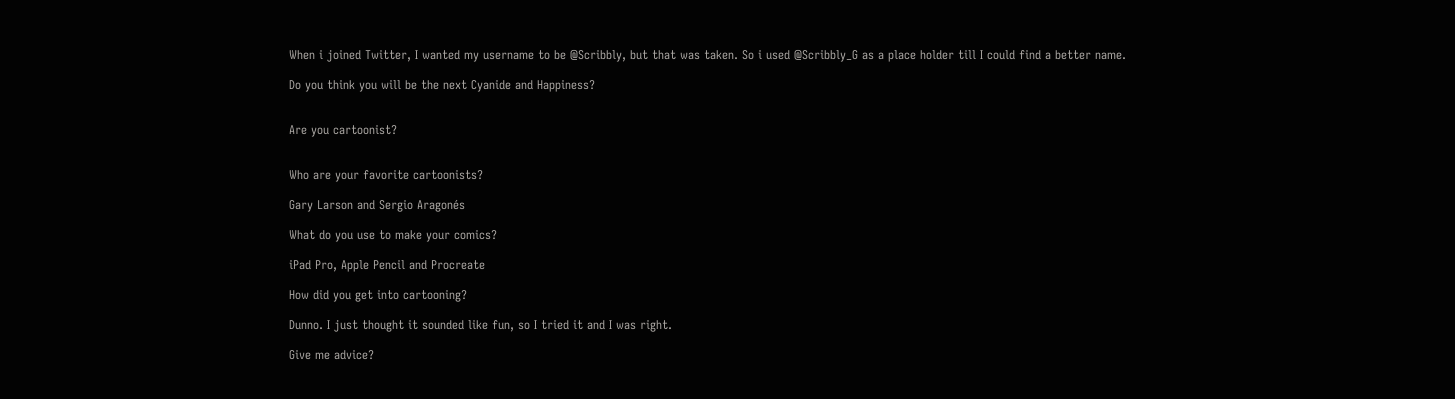When i joined Twitter, I wanted my username to be @Scribbly, but that was taken. So i used @Scribbly_G as a place holder till I could find a better name.

Do you think you will be the next Cyanide and Happiness?


Are you cartoonist?


Who are your favorite cartoonists?

Gary Larson and Sergio Aragonés

What do you use to make your comics?

iPad Pro, Apple Pencil and Procreate

How did you get into cartooning?

Dunno. I just thought it sounded like fun, so I tried it and I was right.

Give me advice?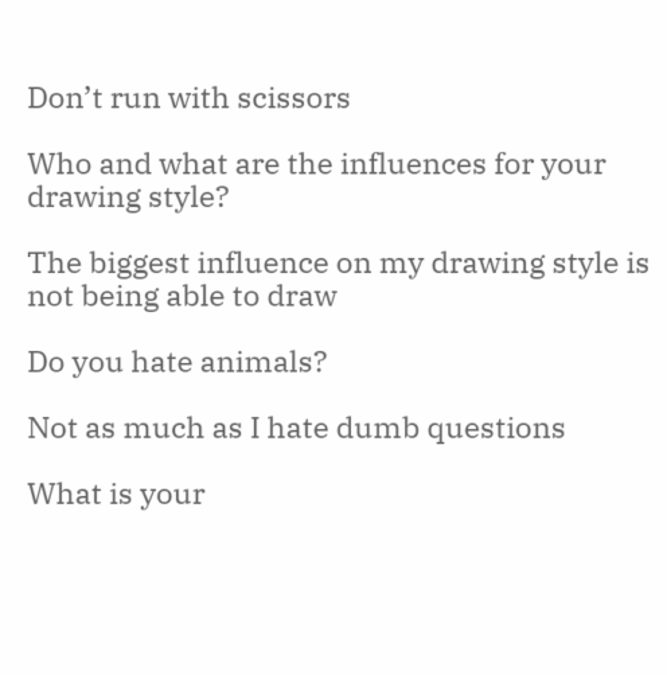Don’t run with scissors

Who and what are the influences for your drawing style?

The biggest influence on my drawing style is not being able to draw

Do you hate animals?

Not as much as I hate dumb questions

What is your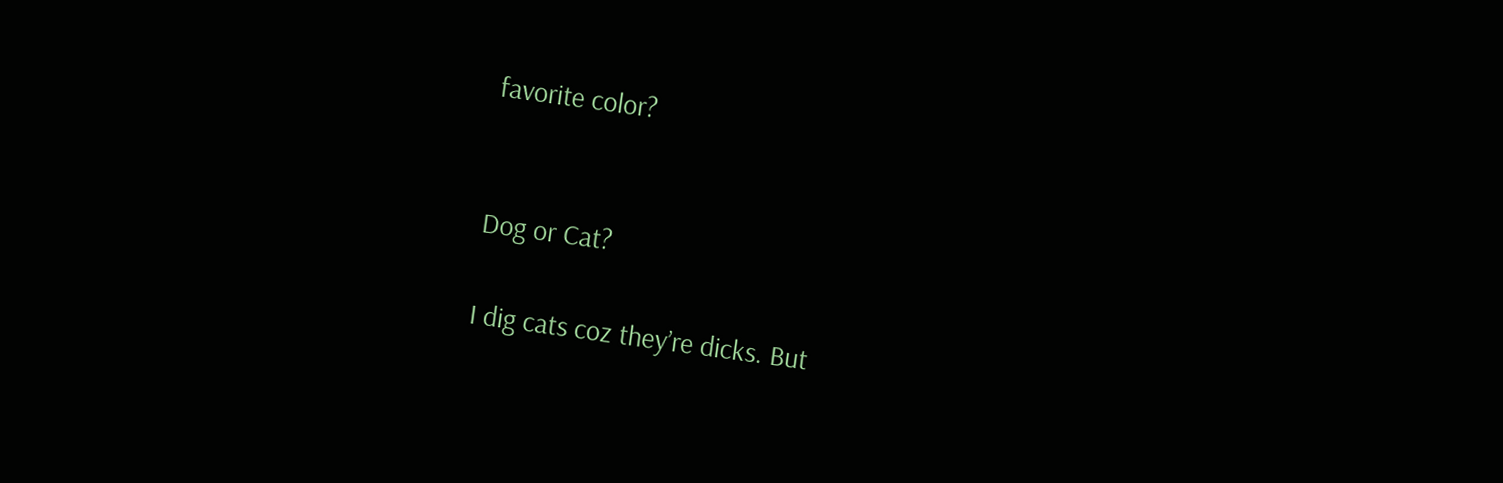favorite color?


Dog or Cat?

I dig cats coz they’re dicks. But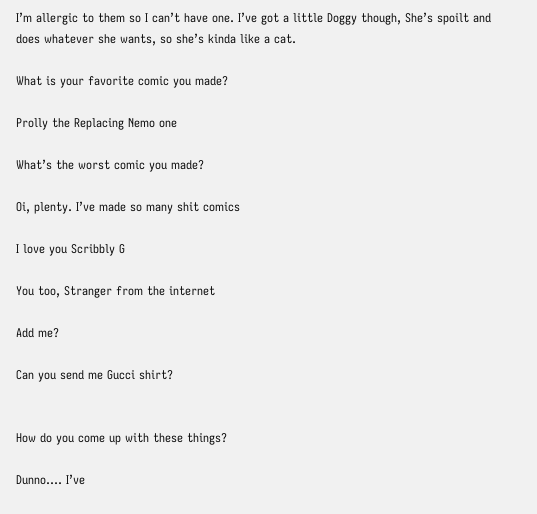I’m allergic to them so I can’t have one. I’ve got a little Doggy though, She’s spoilt and does whatever she wants, so she’s kinda like a cat.

What is your favorite comic you made?

Prolly the Replacing Nemo one

What’s the worst comic you made?

Oi, plenty. I’ve made so many shit comics

I love you Scribbly G

You too, Stranger from the internet

Add me?

Can you send me Gucci shirt?


How do you come up with these things?

Dunno…. I’ve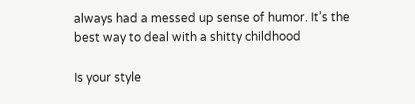always had a messed up sense of humor. It’s the best way to deal with a shitty childhood

Is your style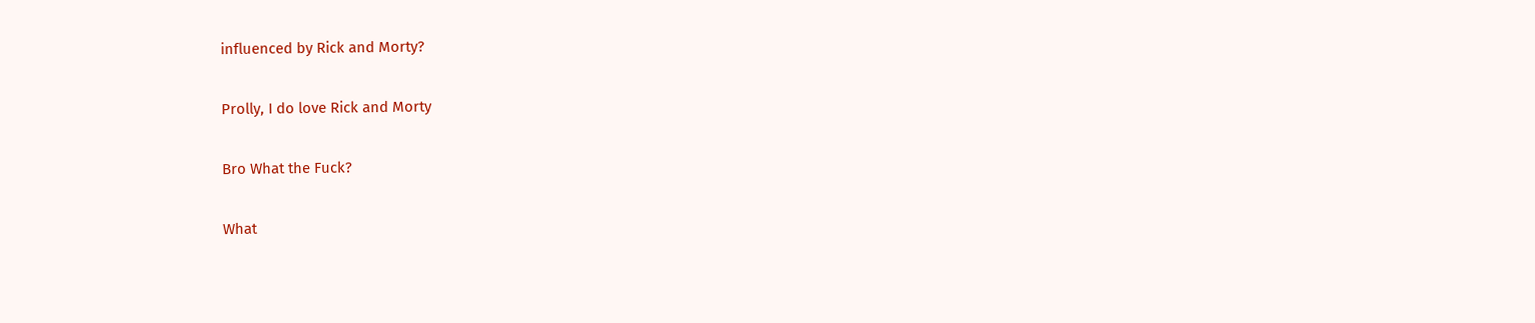influenced by Rick and Morty?

Prolly, I do love Rick and Morty

Bro What the Fuck?

What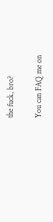the fuck, bro?

You can FAQ me on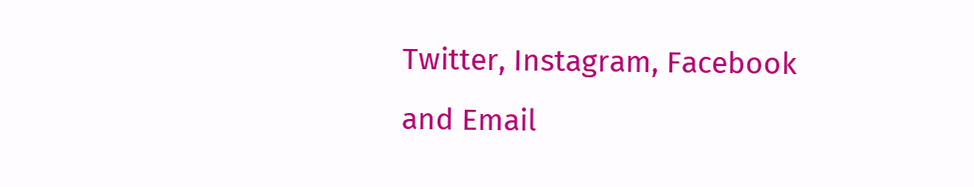Twitter, Instagram, Facebook and Email